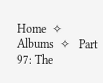Home  ✧   Albums  ✧   Part 97: The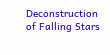Deconstruction of Falling Stars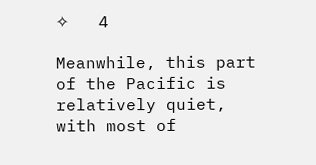✧   4

Meanwhile, this part of the Pacific is relatively quiet, with most of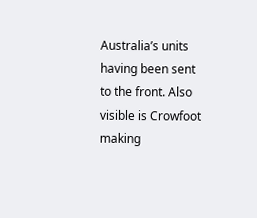Australia’s units having been sent to the front. Also visible is Crowfoot making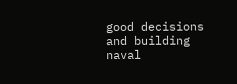good decisions and building naval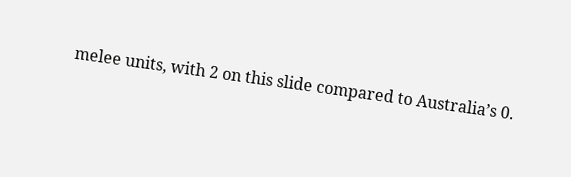melee units, with 2 on this slide compared to Australia’s 0.